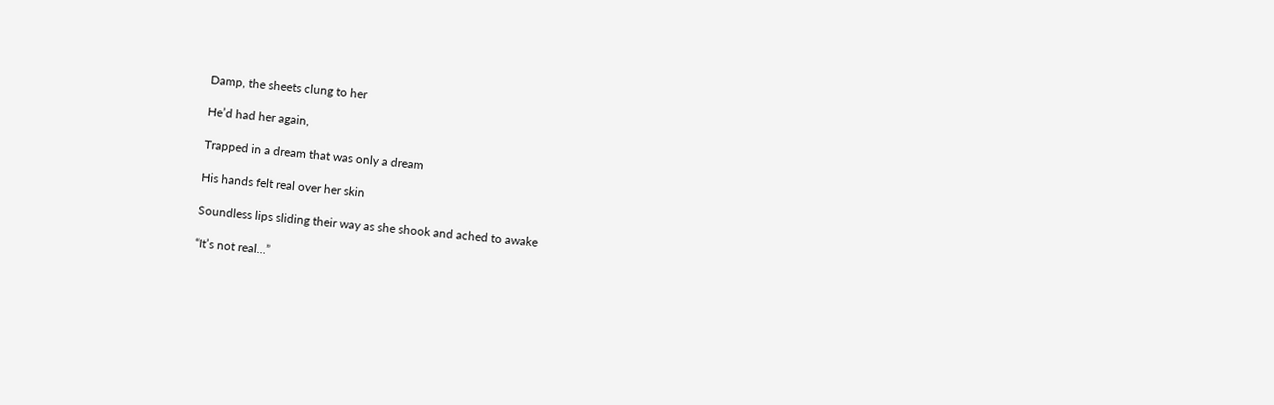Damp, the sheets clung to her

He’d had her again,

Trapped in a dream that was only a dream

His hands felt real over her skin

Soundless lips sliding their way as she shook and ached to awake

“It’s not real…”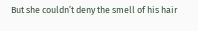But she couldn’t deny the smell of his hair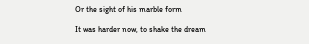Or the sight of his marble form

It was harder now, to shake the dream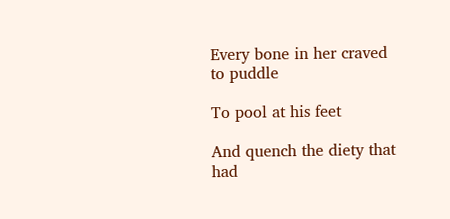Every bone in her craved to puddle

To pool at his feet

And quench the diety that had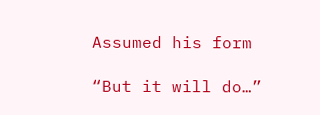Assumed his form

“But it will do…”